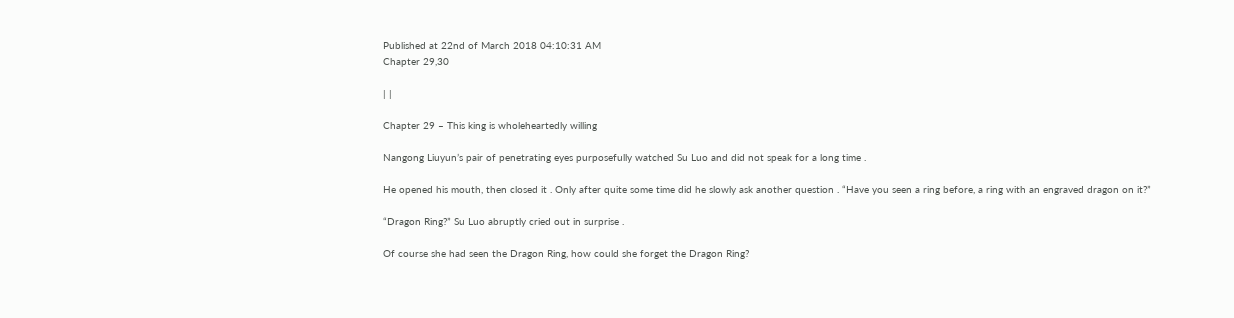Published at 22nd of March 2018 04:10:31 AM
Chapter 29,30

| |

Chapter 29 – This king is wholeheartedly willing

Nangong Liuyun’s pair of penetrating eyes purposefully watched Su Luo and did not speak for a long time .

He opened his mouth, then closed it . Only after quite some time did he slowly ask another question . “Have you seen a ring before, a ring with an engraved dragon on it?”

“Dragon Ring?” Su Luo abruptly cried out in surprise .

Of course she had seen the Dragon Ring, how could she forget the Dragon Ring?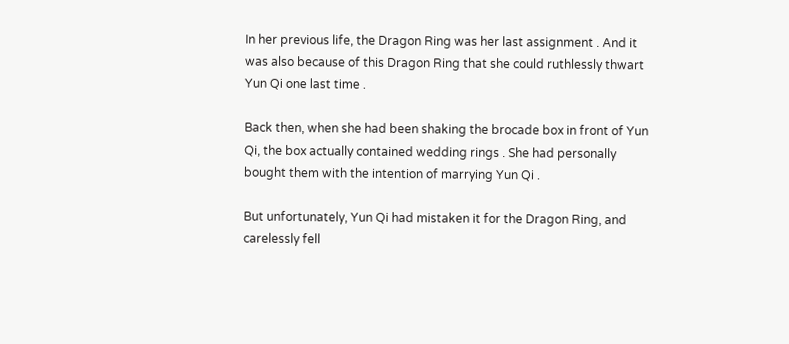In her previous life, the Dragon Ring was her last assignment . And it was also because of this Dragon Ring that she could ruthlessly thwart Yun Qi one last time .

Back then, when she had been shaking the brocade box in front of Yun Qi, the box actually contained wedding rings . She had personally bought them with the intention of marrying Yun Qi .

But unfortunately, Yun Qi had mistaken it for the Dragon Ring, and carelessly fell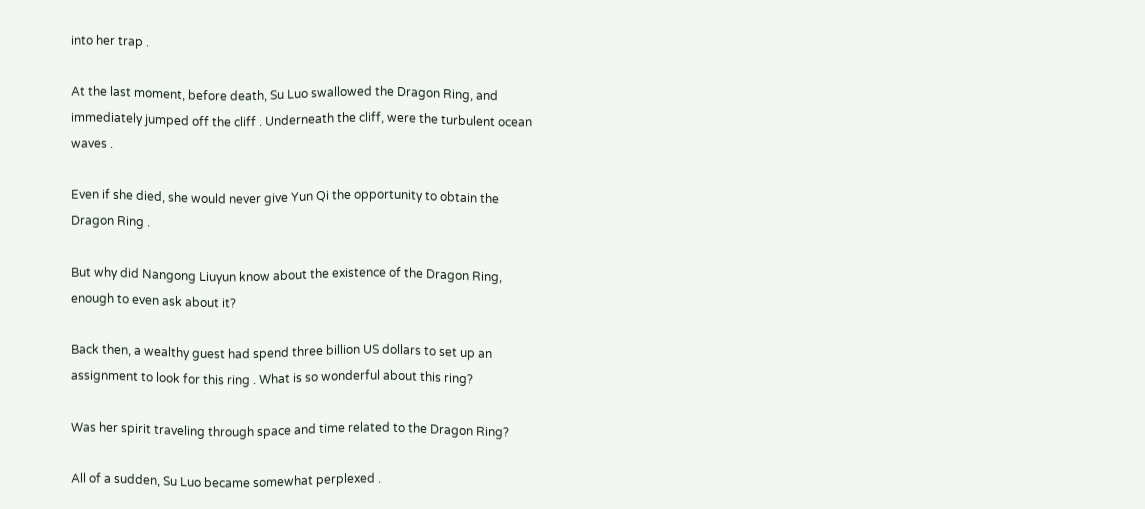into her trap .

At the last moment, before death, Su Luo swallowed the Dragon Ring, and immediately jumped off the cliff . Underneath the cliff, were the turbulent ocean waves .

Even if she died, she would never give Yun Qi the opportunity to obtain the Dragon Ring .

But why did Nangong Liuyun know about the existence of the Dragon Ring, enough to even ask about it?

Back then, a wealthy guest had spend three billion US dollars to set up an assignment to look for this ring . What is so wonderful about this ring?

Was her spirit traveling through space and time related to the Dragon Ring?

All of a sudden, Su Luo became somewhat perplexed .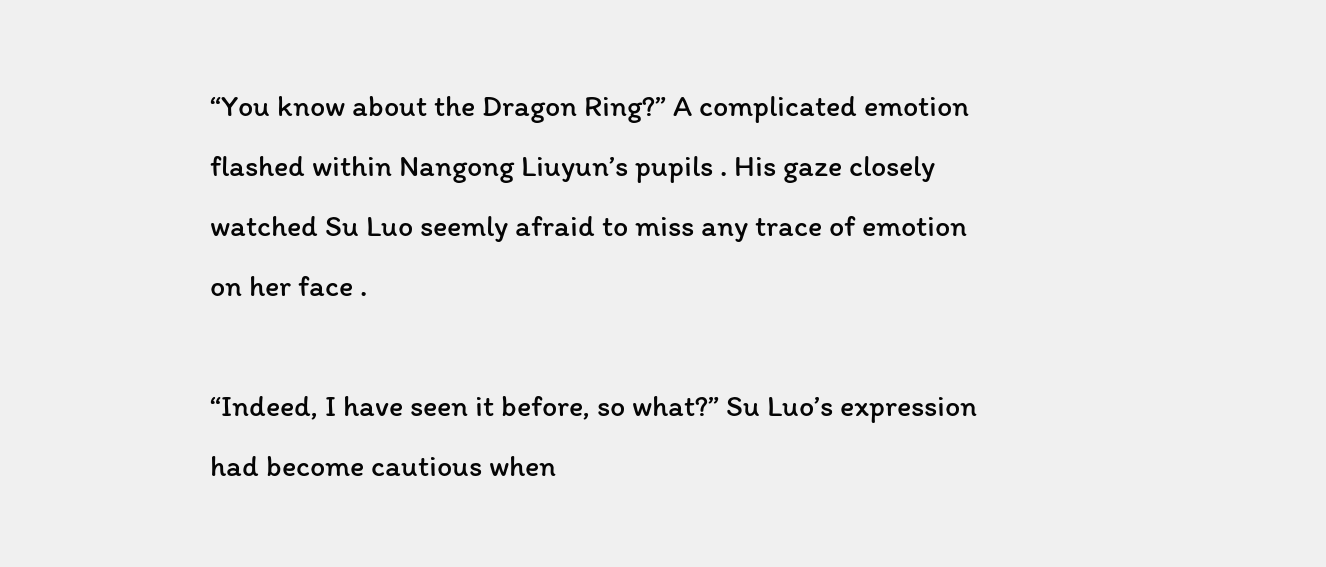“You know about the Dragon Ring?” A complicated emotion flashed within Nangong Liuyun’s pupils . His gaze closely watched Su Luo seemly afraid to miss any trace of emotion on her face .

“Indeed, I have seen it before, so what?” Su Luo’s expression had become cautious when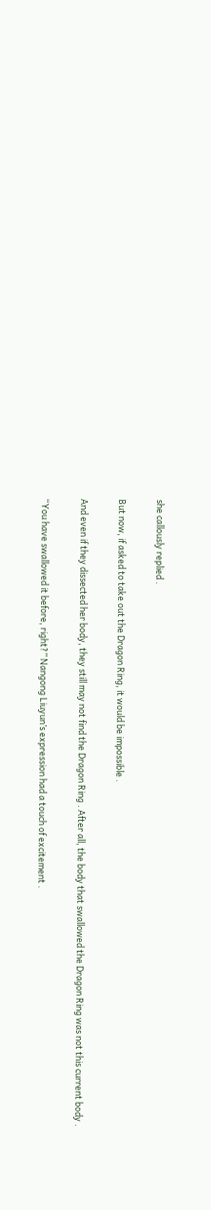she callously replied .

But now, if asked to take out the Dragon Ring, it would be impossible .

And even if they dissected her body, they still may not find the Dragon Ring . After all, the body that swallowed the Dragon Ring was not this current body .

“You have swallowed it before, right?” Nangong Liuyun’s expression had a touch of excitement .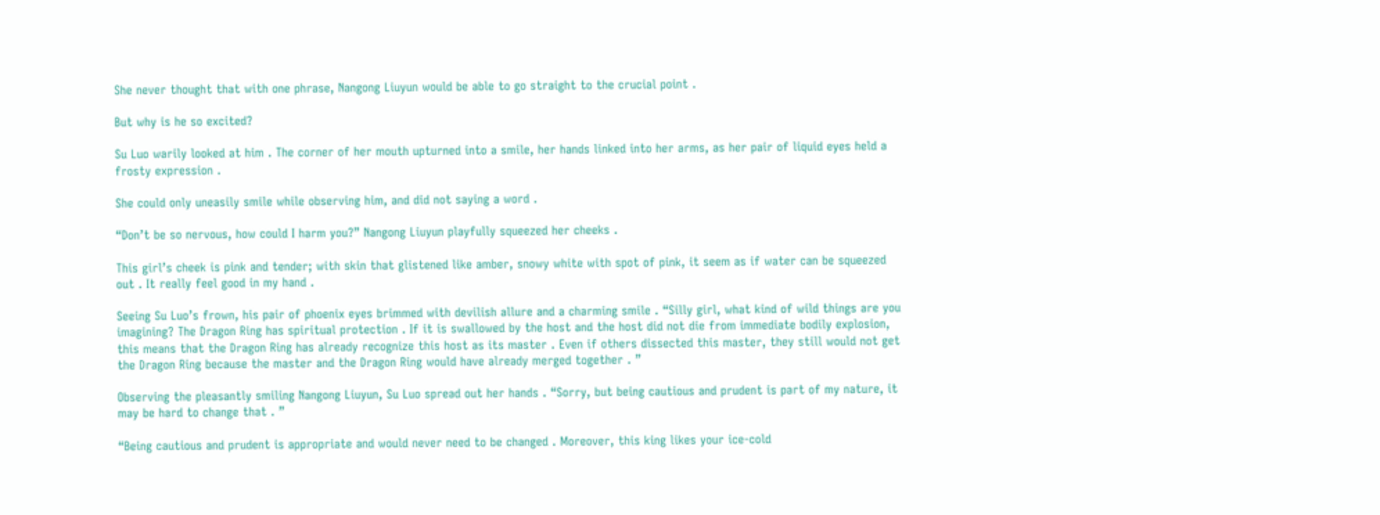She never thought that with one phrase, Nangong Liuyun would be able to go straight to the crucial point .

But why is he so excited?

Su Luo warily looked at him . The corner of her mouth upturned into a smile, her hands linked into her arms, as her pair of liquid eyes held a frosty expression .

She could only uneasily smile while observing him, and did not saying a word .

“Don’t be so nervous, how could I harm you?” Nangong Liuyun playfully squeezed her cheeks .

This girl’s cheek is pink and tender; with skin that glistened like amber, snowy white with spot of pink, it seem as if water can be squeezed out . It really feel good in my hand .

Seeing Su Luo’s frown, his pair of phoenix eyes brimmed with devilish allure and a charming smile . “Silly girl, what kind of wild things are you imagining? The Dragon Ring has spiritual protection . If it is swallowed by the host and the host did not die from immediate bodily explosion, this means that the Dragon Ring has already recognize this host as its master . Even if others dissected this master, they still would not get the Dragon Ring because the master and the Dragon Ring would have already merged together . ”

Observing the pleasantly smiling Nangong Liuyun, Su Luo spread out her hands . “Sorry, but being cautious and prudent is part of my nature, it may be hard to change that . ”

“Being cautious and prudent is appropriate and would never need to be changed . Moreover, this king likes your ice-cold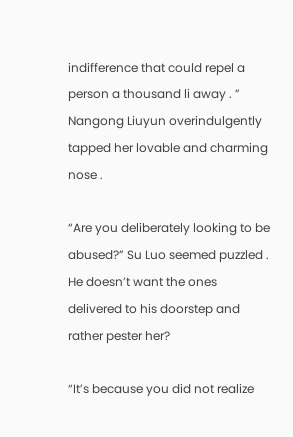indifference that could repel a person a thousand li away . ” Nangong Liuyun overindulgently tapped her lovable and charming nose .

“Are you deliberately looking to be abused?” Su Luo seemed puzzled . He doesn’t want the ones delivered to his doorstep and rather pester her?

“It’s because you did not realize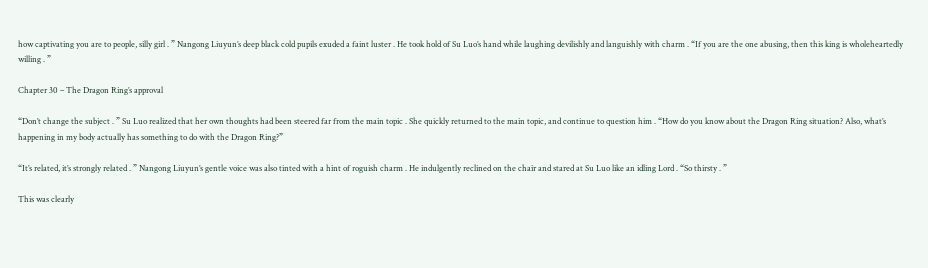how captivating you are to people, silly girl . ” Nangong Liuyun’s deep black cold pupils exuded a faint luster . He took hold of Su Luo’s hand while laughing devilishly and languishly with charm . “If you are the one abusing, then this king is wholeheartedly willing . ”

Chapter 30 – The Dragon Ring’s approval

“Don’t change the subject . ” Su Luo realized that her own thoughts had been steered far from the main topic . She quickly returned to the main topic, and continue to question him . “How do you know about the Dragon Ring situation? Also, what’s happening in my body actually has something to do with the Dragon Ring?”

“It’s related, it’s strongly related . ” Nangong Liuyun’s gentle voice was also tinted with a hint of roguish charm . He indulgently reclined on the chair and stared at Su Luo like an idling Lord . “So thirsty . ”

This was clearly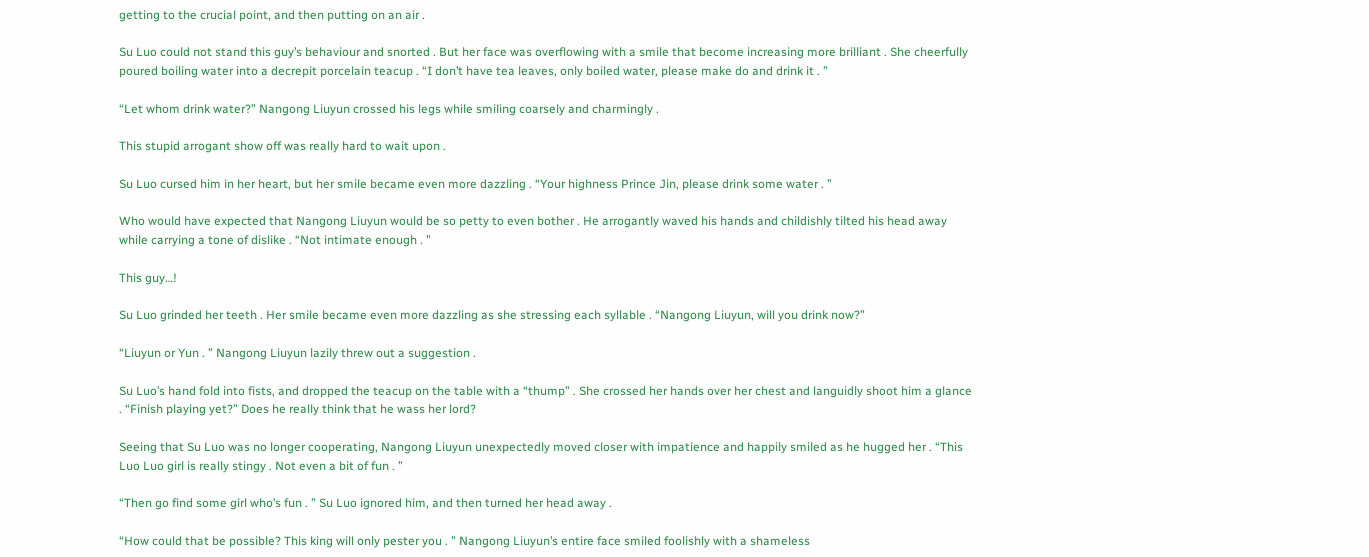getting to the crucial point, and then putting on an air .

Su Luo could not stand this guy’s behaviour and snorted . But her face was overflowing with a smile that become increasing more brilliant . She cheerfully poured boiling water into a decrepit porcelain teacup . “I don’t have tea leaves, only boiled water, please make do and drink it . ”

“Let whom drink water?” Nangong Liuyun crossed his legs while smiling coarsely and charmingly .

This stupid arrogant show off was really hard to wait upon .

Su Luo cursed him in her heart, but her smile became even more dazzling . “Your highness Prince Jin, please drink some water . ”

Who would have expected that Nangong Liuyun would be so petty to even bother . He arrogantly waved his hands and childishly tilted his head away while carrying a tone of dislike . “Not intimate enough . ”

This guy…!

Su Luo grinded her teeth . Her smile became even more dazzling as she stressing each syllable . “Nangong Liuyun, will you drink now?”

“Liuyun or Yun . ” Nangong Liuyun lazily threw out a suggestion .

Su Luo’s hand fold into fists, and dropped the teacup on the table with a “thump” . She crossed her hands over her chest and languidly shoot him a glance . “Finish playing yet?” Does he really think that he wass her lord?

Seeing that Su Luo was no longer cooperating, Nangong Liuyun unexpectedly moved closer with impatience and happily smiled as he hugged her . “This Luo Luo girl is really stingy . Not even a bit of fun . ”

“Then go find some girl who’s fun . ” Su Luo ignored him, and then turned her head away .

“How could that be possible? This king will only pester you . ” Nangong Liuyun’s entire face smiled foolishly with a shameless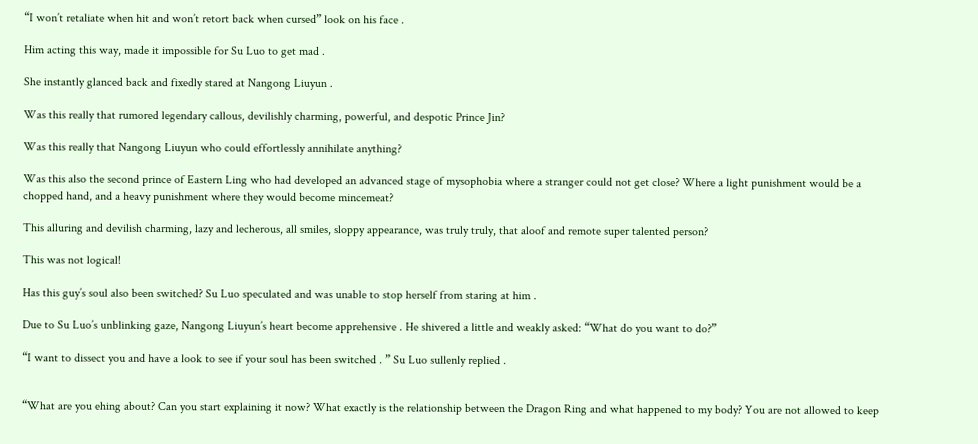“I won’t retaliate when hit and won’t retort back when cursed” look on his face .

Him acting this way, made it impossible for Su Luo to get mad .

She instantly glanced back and fixedly stared at Nangong Liuyun .

Was this really that rumored legendary callous, devilishly charming, powerful, and despotic Prince Jin?

Was this really that Nangong Liuyun who could effortlessly annihilate anything?

Was this also the second prince of Eastern Ling who had developed an advanced stage of mysophobia where a stranger could not get close? Where a light punishment would be a chopped hand, and a heavy punishment where they would become mincemeat?

This alluring and devilish charming, lazy and lecherous, all smiles, sloppy appearance, was truly truly, that aloof and remote super talented person?

This was not logical!

Has this guy’s soul also been switched? Su Luo speculated and was unable to stop herself from staring at him .

Due to Su Luo’s unblinking gaze, Nangong Liuyun’s heart become apprehensive . He shivered a little and weakly asked: “What do you want to do?”

“I want to dissect you and have a look to see if your soul has been switched . ” Su Luo sullenly replied .


“What are you ehing about? Can you start explaining it now? What exactly is the relationship between the Dragon Ring and what happened to my body? You are not allowed to keep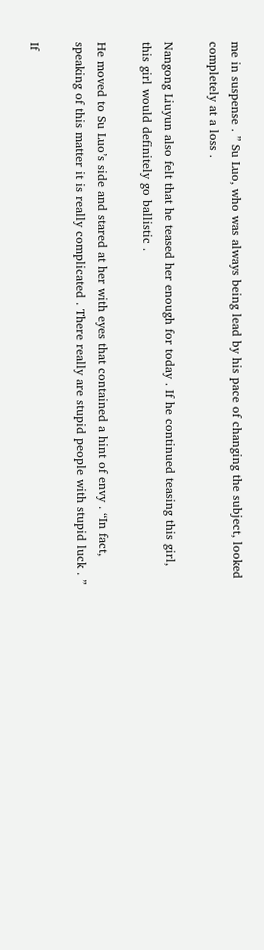me in suspense . ” Su Luo, who was always being lead by his pace of changing the subject, looked completely at a loss .

Nangong Liuyun also felt that he teased her enough for today . If he continued teasing this girl, this girl would definitely go ballistic .

He moved to Su Luo’s side and stared at her with eyes that contained a hint of envy . “In fact, speaking of this matter it is really complicated . There really are stupid people with stupid luck . ”

If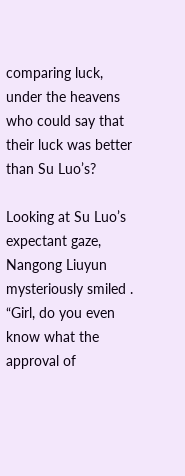comparing luck, under the heavens who could say that their luck was better than Su Luo’s?

Looking at Su Luo’s expectant gaze, Nangong Liuyun mysteriously smiled . “Girl, do you even know what the approval of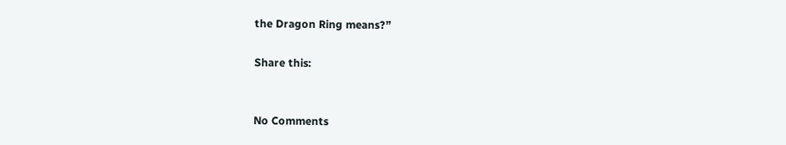the Dragon Ring means?”

Share this:


No Comments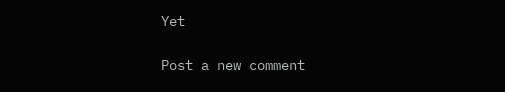Yet

Post a new comment